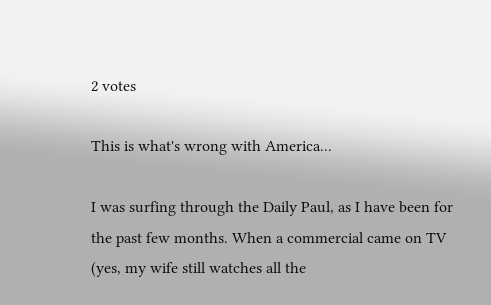2 votes

This is what's wrong with America...

I was surfing through the Daily Paul, as I have been for the past few months. When a commercial came on TV (yes, my wife still watches all the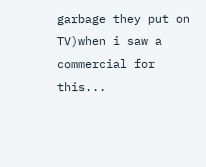garbage they put on TV)when i saw a commercial for this...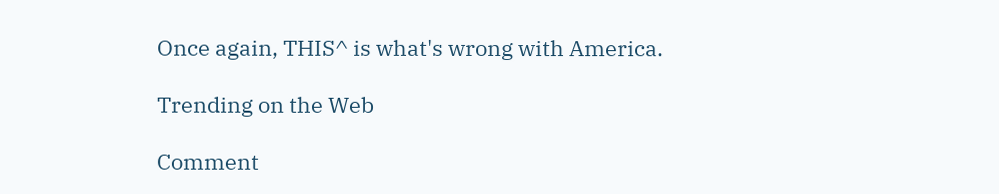Once again, THIS^ is what's wrong with America.

Trending on the Web

Comment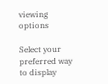viewing options

Select your preferred way to display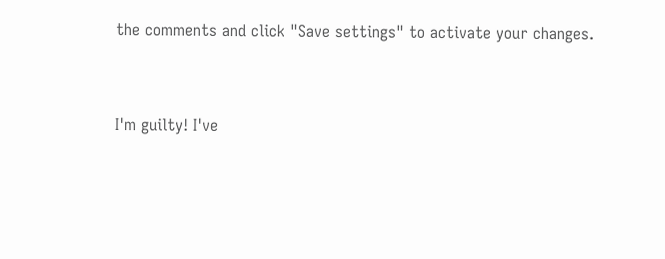the comments and click "Save settings" to activate your changes.


I'm guilty! I've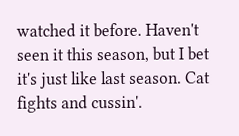watched it before. Haven't seen it this season, but I bet it's just like last season. Cat fights and cussin'.